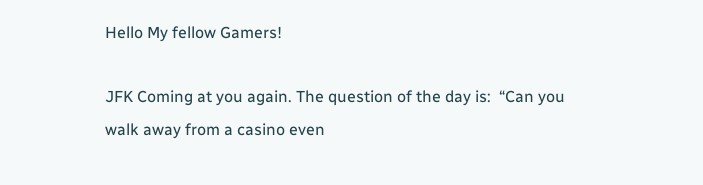Hello My fellow Gamers!

JFK Coming at you again. The question of the day is:  “Can you walk away from a casino even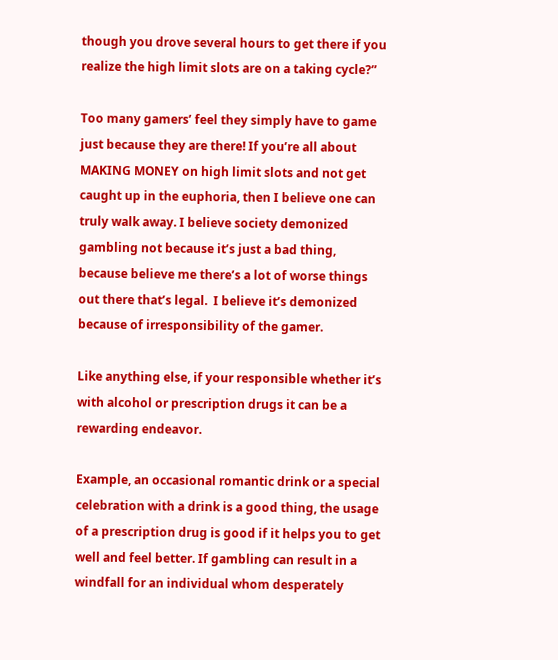though you drove several hours to get there if you realize the high limit slots are on a taking cycle?”

Too many gamers’ feel they simply have to game just because they are there! If you’re all about MAKING MONEY on high limit slots and not get caught up in the euphoria, then I believe one can truly walk away. I believe society demonized gambling not because it’s just a bad thing, because believe me there’s a lot of worse things out there that’s legal.  I believe it’s demonized because of irresponsibility of the gamer.

Like anything else, if your responsible whether it’s with alcohol or prescription drugs it can be a rewarding endeavor.

Example, an occasional romantic drink or a special celebration with a drink is a good thing, the usage of a prescription drug is good if it helps you to get well and feel better. If gambling can result in a windfall for an individual whom desperately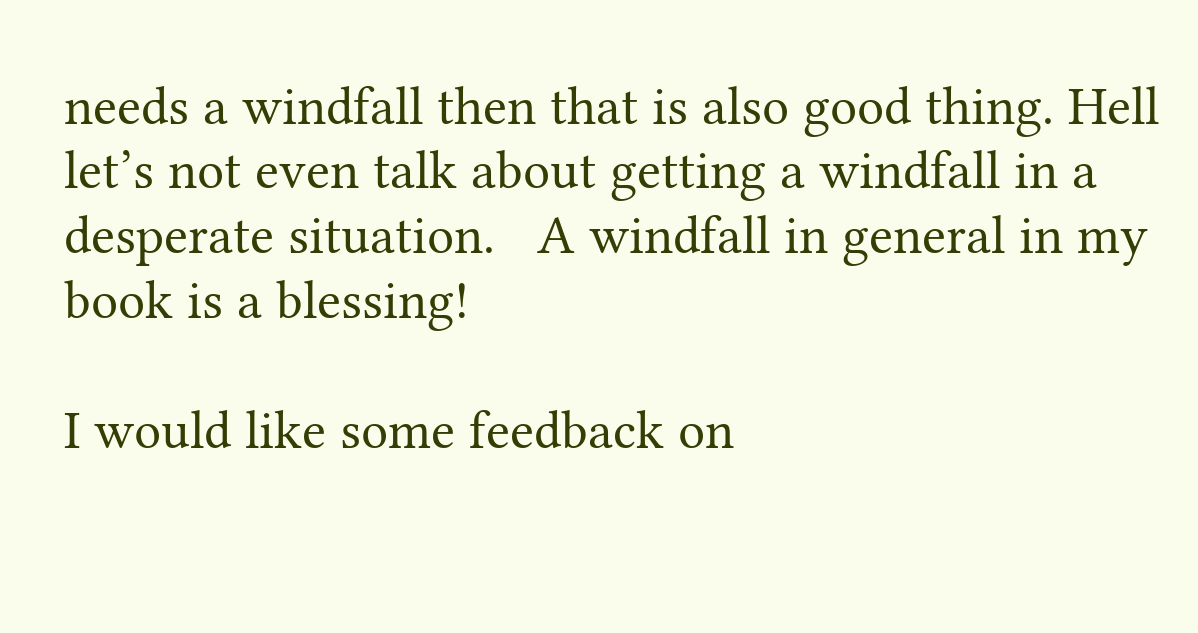needs a windfall then that is also good thing. Hell let’s not even talk about getting a windfall in a desperate situation.   A windfall in general in my book is a blessing!

I would like some feedback on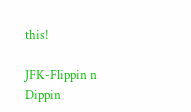this!

JFK-Flippin n Dippin